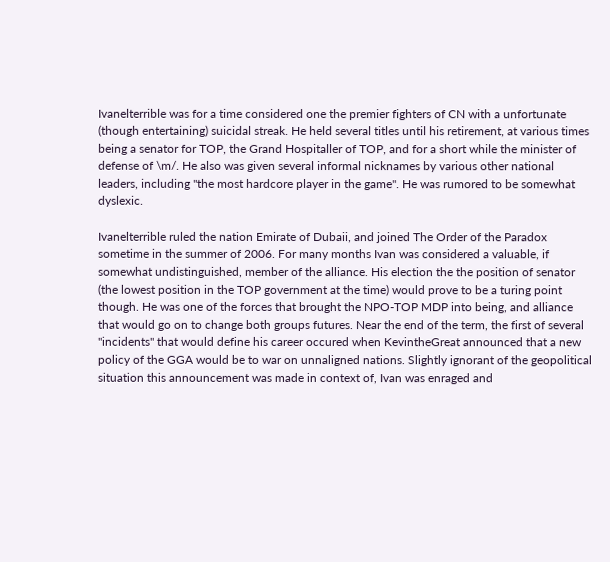Ivanelterrible was for a time considered one the premier fighters of CN with a unfortunate (though entertaining) suicidal streak. He held several titles until his retirement, at various times being a senator for TOP, the Grand Hospitaller of TOP, and for a short while the minister of defense of \m/. He also was given several informal nicknames by various other national leaders, including "the most hardcore player in the game". He was rumored to be somewhat dyslexic.

Ivanelterrible ruled the nation Emirate of Dubaii, and joined The Order of the Paradox sometime in the summer of 2006. For many months Ivan was considered a valuable, if somewhat undistinguished, member of the alliance. His election the the position of senator (the lowest position in the TOP government at the time) would prove to be a turing point though. He was one of the forces that brought the NPO-TOP MDP into being, and alliance that would go on to change both groups futures. Near the end of the term, the first of several "incidents" that would define his career occured when KevintheGreat announced that a new policy of the GGA would be to war on unnaligned nations. Slightly ignorant of the geopolitical situation this announcement was made in context of, Ivan was enraged and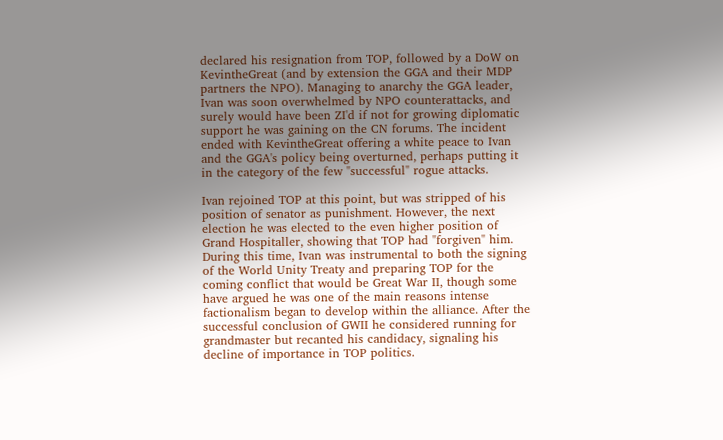declared his resignation from TOP, followed by a DoW on KevintheGreat (and by extension the GGA and their MDP partners the NPO). Managing to anarchy the GGA leader, Ivan was soon overwhelmed by NPO counterattacks, and surely would have been ZI'd if not for growing diplomatic support he was gaining on the CN forums. The incident ended with KevintheGreat offering a white peace to Ivan and the GGA's policy being overturned, perhaps putting it in the category of the few "successful" rogue attacks.

Ivan rejoined TOP at this point, but was stripped of his position of senator as punishment. However, the next election he was elected to the even higher position of Grand Hospitaller, showing that TOP had "forgiven" him. During this time, Ivan was instrumental to both the signing of the World Unity Treaty and preparing TOP for the coming conflict that would be Great War II, though some have argued he was one of the main reasons intense factionalism began to develop within the alliance. After the successful conclusion of GWII he considered running for grandmaster but recanted his candidacy, signaling his decline of importance in TOP politics.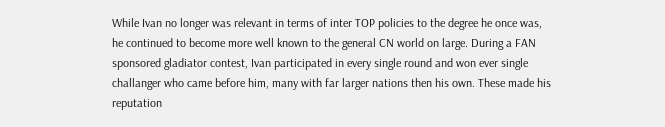While Ivan no longer was relevant in terms of inter TOP policies to the degree he once was, he continued to become more well known to the general CN world on large. During a FAN sponsored gladiator contest, Ivan participated in every single round and won ever single challanger who came before him, many with far larger nations then his own. These made his reputation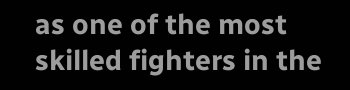as one of the most skilled fighters in the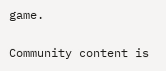game.

Community content is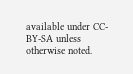available under CC-BY-SA unless otherwise noted.